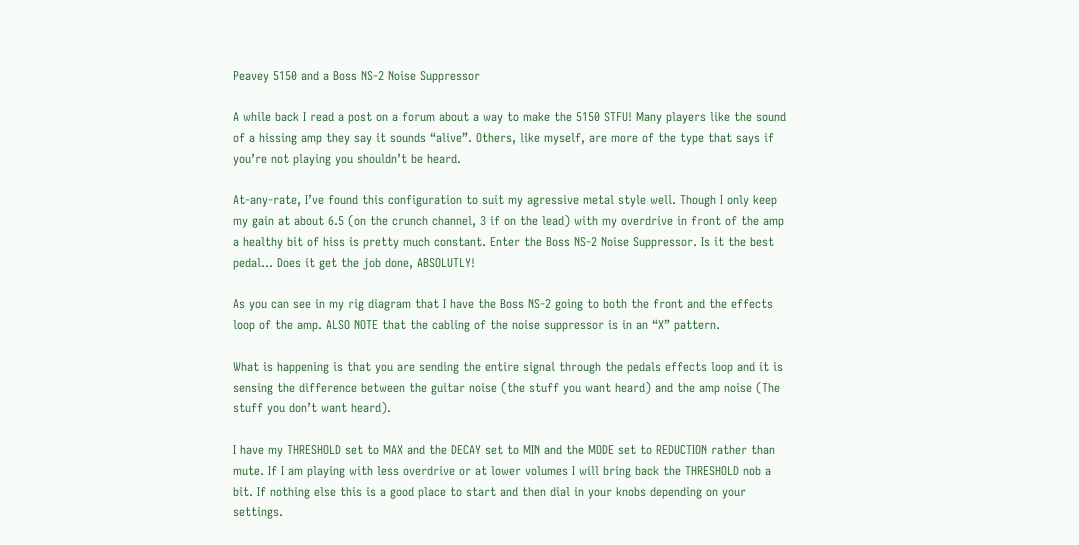Peavey 5150 and a Boss NS-2 Noise Suppressor

A while back I read a post on a forum about a way to make the 5150 STFU! Many players like the sound of a hissing amp they say it sounds “alive”. Others, like myself, are more of the type that says if you’re not playing you shouldn’t be heard.

At-any-rate, I’ve found this configuration to suit my agressive metal style well. Though I only keep my gain at about 6.5 (on the crunch channel, 3 if on the lead) with my overdrive in front of the amp a healthy bit of hiss is pretty much constant. Enter the Boss NS-2 Noise Suppressor. Is it the best pedal… Does it get the job done, ABSOLUTLY!

As you can see in my rig diagram that I have the Boss NS-2 going to both the front and the effects loop of the amp. ALSO NOTE that the cabling of the noise suppressor is in an “X” pattern.

What is happening is that you are sending the entire signal through the pedals effects loop and it is sensing the difference between the guitar noise (the stuff you want heard) and the amp noise (The stuff you don’t want heard).

I have my THRESHOLD set to MAX and the DECAY set to MIN and the MODE set to REDUCTION rather than mute. If I am playing with less overdrive or at lower volumes I will bring back the THRESHOLD nob a bit. If nothing else this is a good place to start and then dial in your knobs depending on your settings.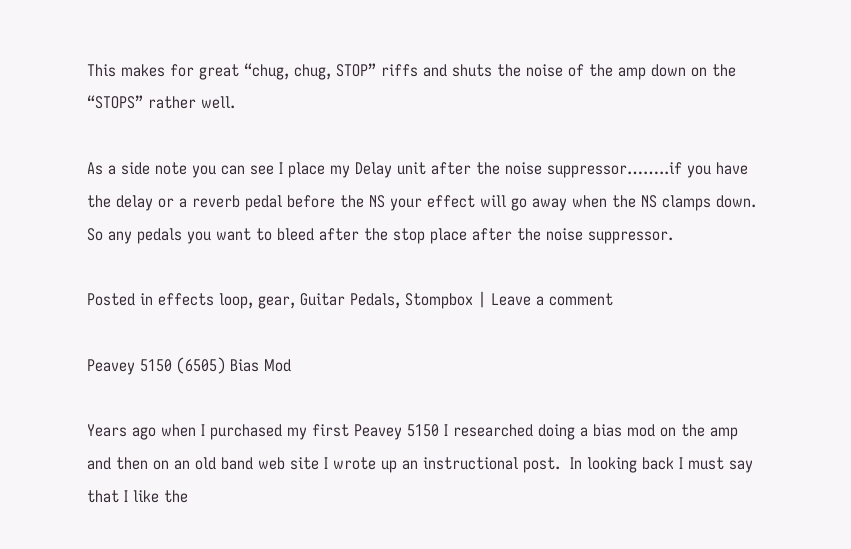This makes for great “chug, chug, STOP” riffs and shuts the noise of the amp down on the “STOPS” rather well.

As a side note you can see I place my Delay unit after the noise suppressor……..if you have the delay or a reverb pedal before the NS your effect will go away when the NS clamps down. So any pedals you want to bleed after the stop place after the noise suppressor.

Posted in effects loop, gear, Guitar Pedals, Stompbox | Leave a comment

Peavey 5150 (6505) Bias Mod

Years ago when I purchased my first Peavey 5150 I researched doing a bias mod on the amp and then on an old band web site I wrote up an instructional post.  In looking back I must say that I like the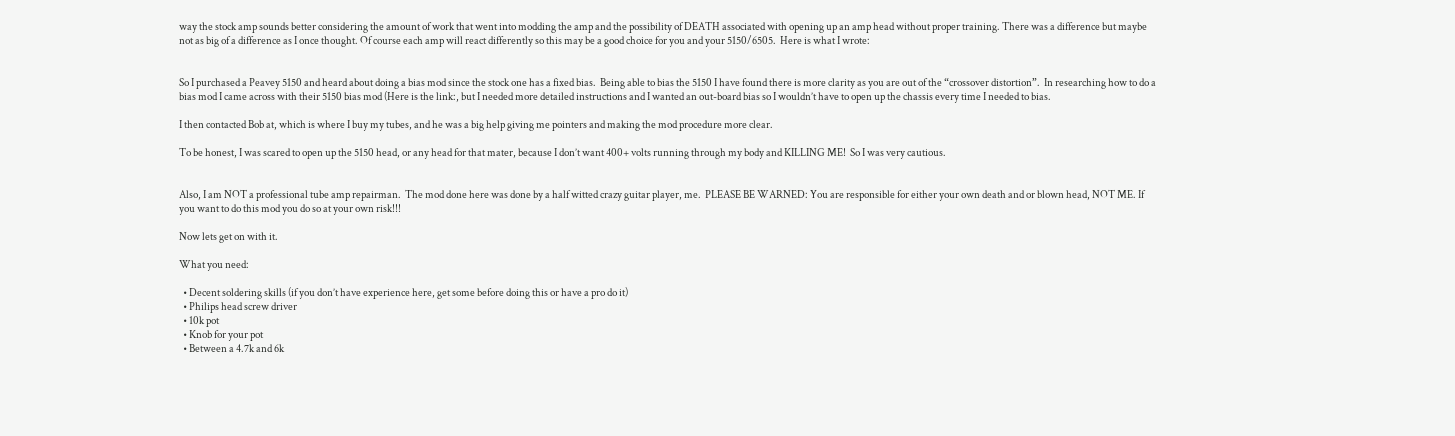way the stock amp sounds better considering the amount of work that went into modding the amp and the possibility of DEATH associated with opening up an amp head without proper training. There was a difference but maybe not as big of a difference as I once thought. Of course each amp will react differently so this may be a good choice for you and your 5150/6505.  Here is what I wrote:


So I purchased a Peavey 5150 and heard about doing a bias mod since the stock one has a fixed bias.  Being able to bias the 5150 I have found there is more clarity as you are out of the “crossover distortion”.  In researching how to do a bias mod I came across with their 5150 bias mod (Here is the link:, but I needed more detailed instructions and I wanted an out-board bias so I wouldn’t have to open up the chassis every time I needed to bias.

I then contacted Bob at, which is where I buy my tubes, and he was a big help giving me pointers and making the mod procedure more clear.

To be honest, I was scared to open up the 5150 head, or any head for that mater, because I don’t want 400+ volts running through my body and KILLING ME!  So I was very cautious.


Also, I am NOT a professional tube amp repairman.  The mod done here was done by a half witted crazy guitar player, me.  PLEASE BE WARNED: You are responsible for either your own death and or blown head, NOT ME. If you want to do this mod you do so at your own risk!!!

Now lets get on with it.

What you need:

  • Decent soldering skills (if you don’t have experience here, get some before doing this or have a pro do it)
  • Philips head screw driver
  • 10k pot
  • Knob for your pot
  • Between a 4.7k and 6k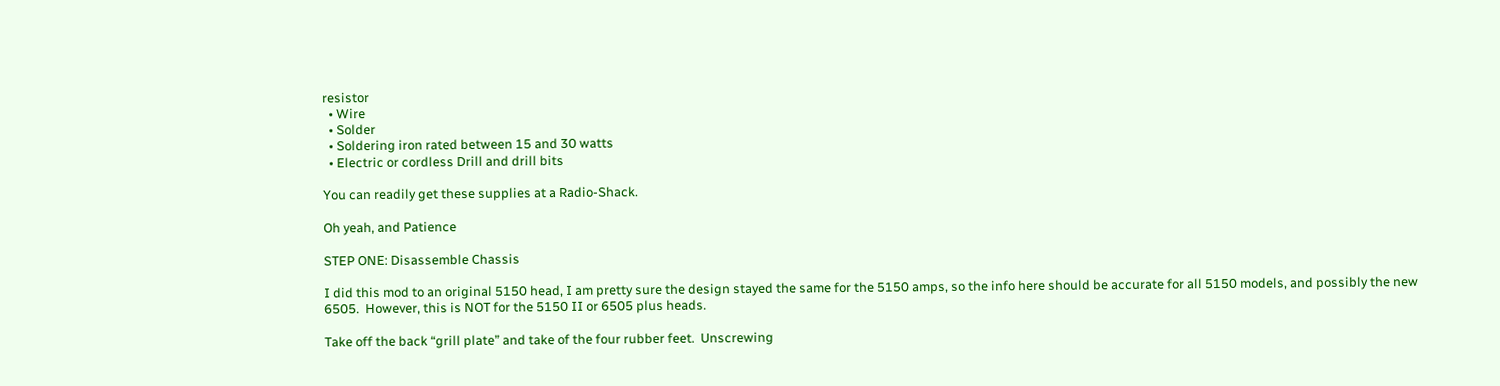resistor
  • Wire
  • Solder
  • Soldering iron rated between 15 and 30 watts
  • Electric or cordless Drill and drill bits

You can readily get these supplies at a Radio-Shack.

Oh yeah, and Patience

STEP ONE: Disassemble Chassis

I did this mod to an original 5150 head, I am pretty sure the design stayed the same for the 5150 amps, so the info here should be accurate for all 5150 models, and possibly the new 6505.  However, this is NOT for the 5150 II or 6505 plus heads.

Take off the back “grill plate” and take of the four rubber feet.  Unscrewing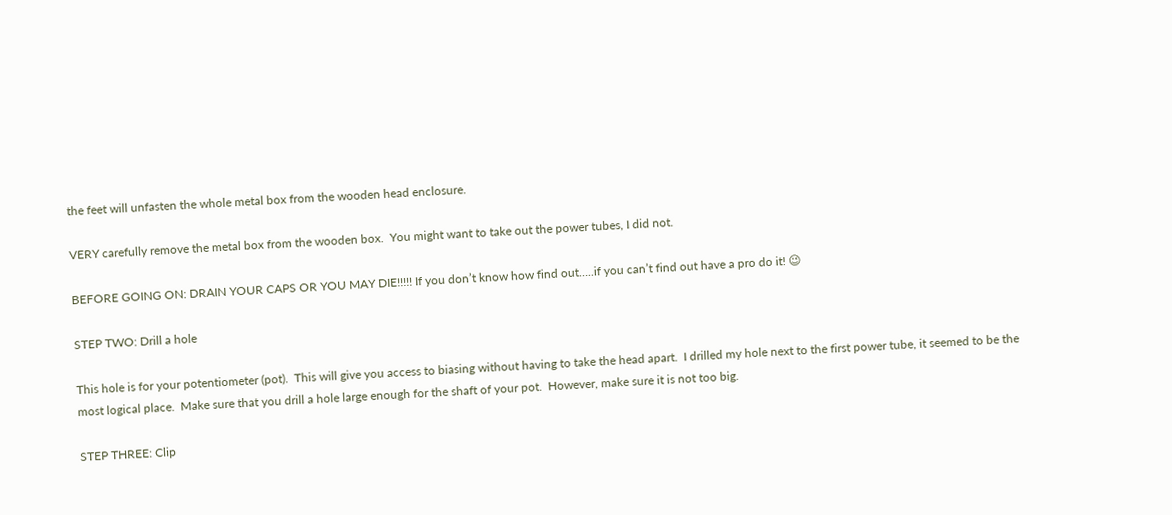the feet will unfasten the whole metal box from the wooden head enclosure.

VERY carefully remove the metal box from the wooden box.  You might want to take out the power tubes, I did not.

BEFORE GOING ON: DRAIN YOUR CAPS OR YOU MAY DIE!!!!! If you don’t know how find out…..if you can’t find out have a pro do it! 😉

STEP TWO: Drill a hole

This hole is for your potentiometer (pot).  This will give you access to biasing without having to take the head apart.  I drilled my hole next to the first power tube, it seemed to be the most logical place.  Make sure that you drill a hole large enough for the shaft of your pot.  However, make sure it is not too big.

STEP THREE: Clip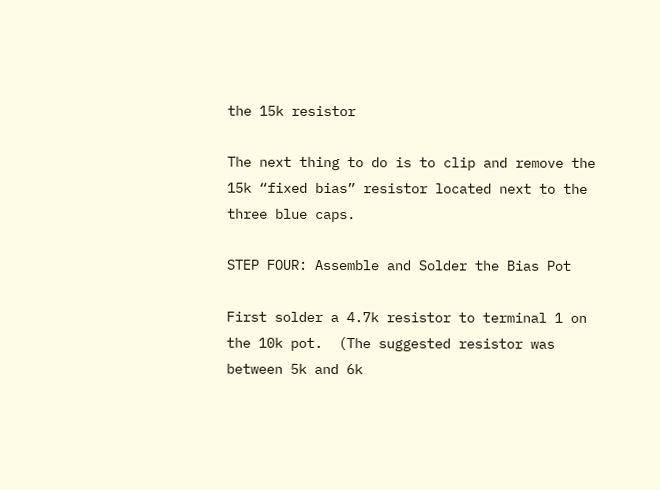the 15k resistor

The next thing to do is to clip and remove the 15k “fixed bias” resistor located next to the three blue caps.

STEP FOUR: Assemble and Solder the Bias Pot

First solder a 4.7k resistor to terminal 1 on the 10k pot.  (The suggested resistor was between 5k and 6k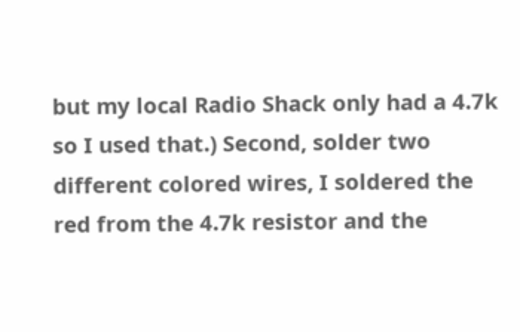but my local Radio Shack only had a 4.7k so I used that.) Second, solder two different colored wires, I soldered the red from the 4.7k resistor and the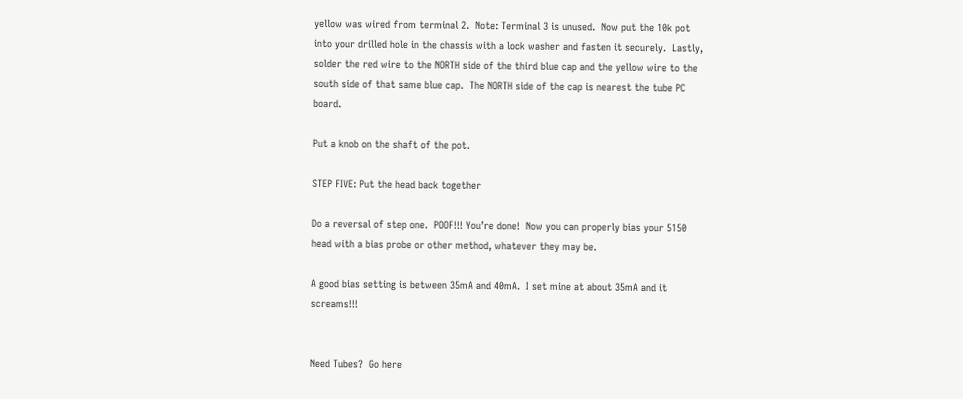yellow was wired from terminal 2.  Note: Terminal 3 is unused.  Now put the 10k pot into your drilled hole in the chassis with a lock washer and fasten it securely.  Lastly, solder the red wire to the NORTH side of the third blue cap and the yellow wire to the south side of that same blue cap.  The NORTH side of the cap is nearest the tube PC board.

Put a knob on the shaft of the pot.

STEP FIVE: Put the head back together

Do a reversal of step one.  POOF!!! You’re done!  Now you can properly bias your 5150 head with a bias probe or other method, whatever they may be.

A good bias setting is between 35mA and 40mA.  I set mine at about 35mA and it screams!!!


Need Tubes?  Go here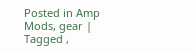Posted in Amp Mods, gear | Tagged ,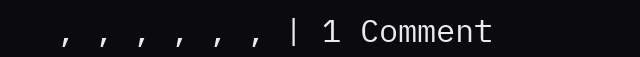, , , , , , | 1 Comment